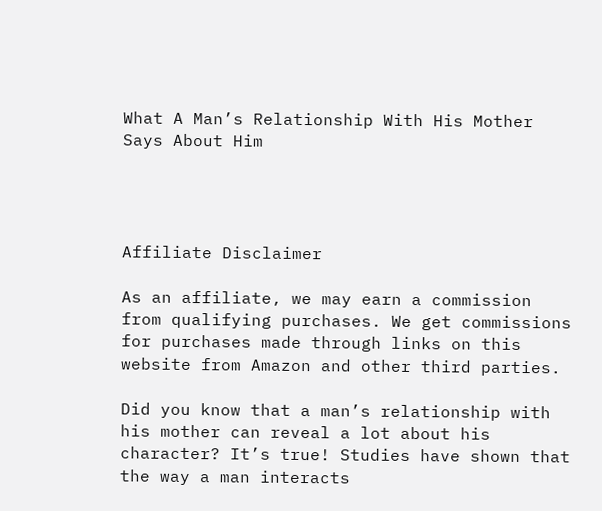What A Man’s Relationship With His Mother Says About Him




Affiliate Disclaimer

As an affiliate, we may earn a commission from qualifying purchases. We get commissions for purchases made through links on this website from Amazon and other third parties.

Did you know that a man’s relationship with his mother can reveal a lot about his character? It’s true! Studies have shown that the way a man interacts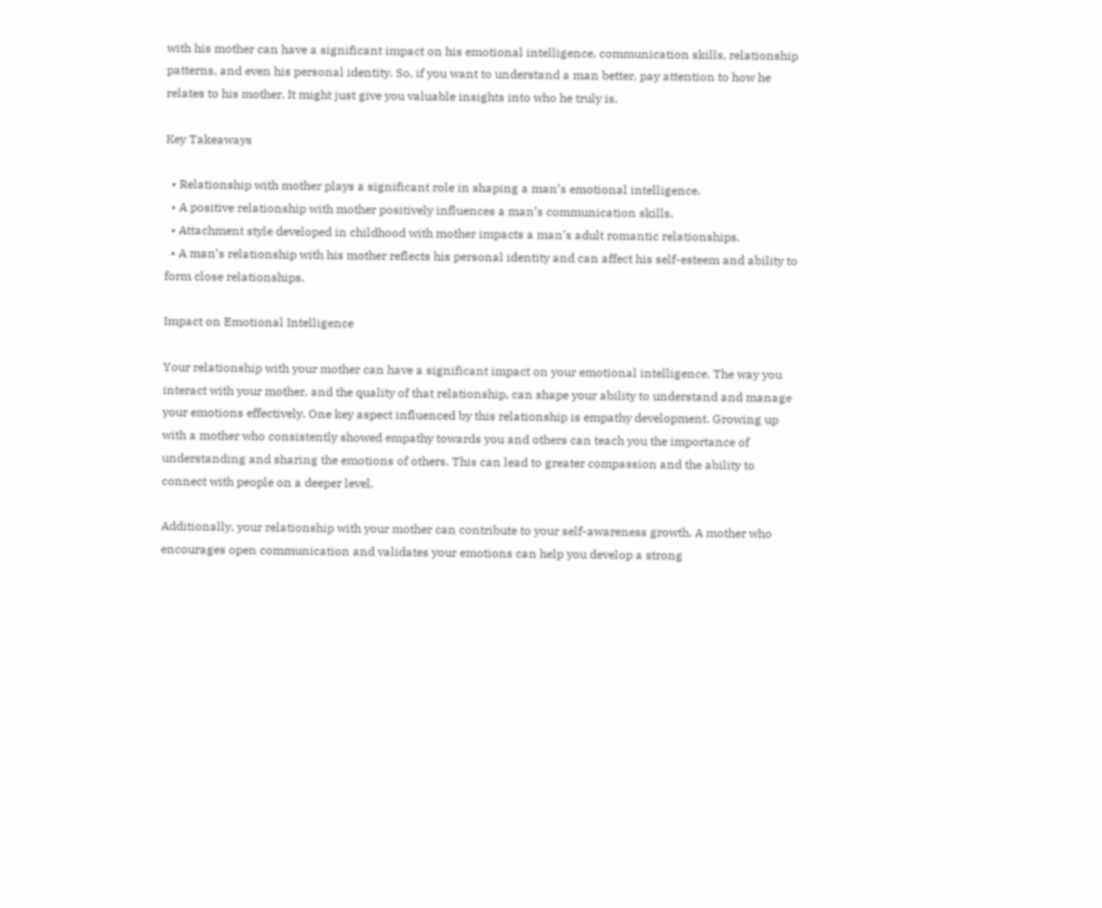with his mother can have a significant impact on his emotional intelligence, communication skills, relationship patterns, and even his personal identity. So, if you want to understand a man better, pay attention to how he relates to his mother. It might just give you valuable insights into who he truly is.

Key Takeaways

  • Relationship with mother plays a significant role in shaping a man’s emotional intelligence.
  • A positive relationship with mother positively influences a man’s communication skills.
  • Attachment style developed in childhood with mother impacts a man’s adult romantic relationships.
  • A man’s relationship with his mother reflects his personal identity and can affect his self-esteem and ability to form close relationships.

Impact on Emotional Intelligence

Your relationship with your mother can have a significant impact on your emotional intelligence. The way you interact with your mother, and the quality of that relationship, can shape your ability to understand and manage your emotions effectively. One key aspect influenced by this relationship is empathy development. Growing up with a mother who consistently showed empathy towards you and others can teach you the importance of understanding and sharing the emotions of others. This can lead to greater compassion and the ability to connect with people on a deeper level.

Additionally, your relationship with your mother can contribute to your self-awareness growth. A mother who encourages open communication and validates your emotions can help you develop a strong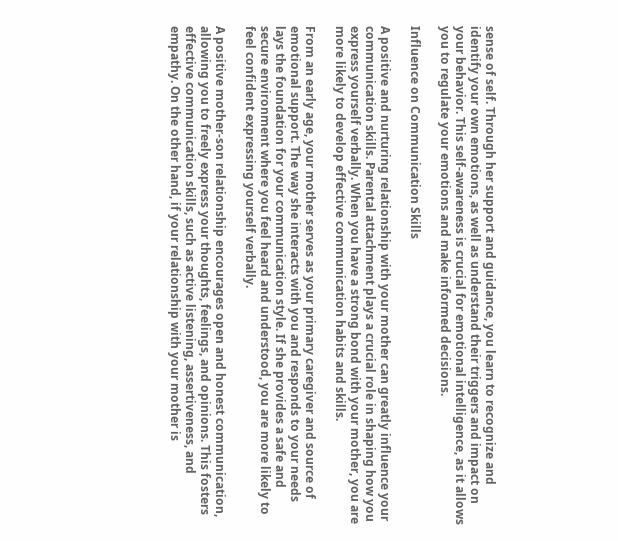sense of self. Through her support and guidance, you learn to recognize and identify your own emotions, as well as understand their triggers and impact on your behavior. This self-awareness is crucial for emotional intelligence, as it allows you to regulate your emotions and make informed decisions.

Influence on Communication Skills

A positive and nurturing relationship with your mother can greatly influence your communication skills. Parental attachment plays a crucial role in shaping how you express yourself verbally. When you have a strong bond with your mother, you are more likely to develop effective communication habits and skills.

From an early age, your mother serves as your primary caregiver and source of emotional support. The way she interacts with you and responds to your needs lays the foundation for your communication style. If she provides a safe and secure environment where you feel heard and understood, you are more likely to feel confident expressing yourself verbally.

A positive mother-son relationship encourages open and honest communication, allowing you to freely express your thoughts, feelings, and opinions. This fosters effective communication skills, such as active listening, assertiveness, and empathy. On the other hand, if your relationship with your mother is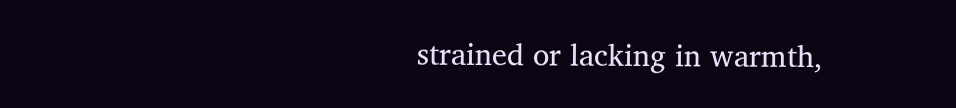strained or lacking in warmth,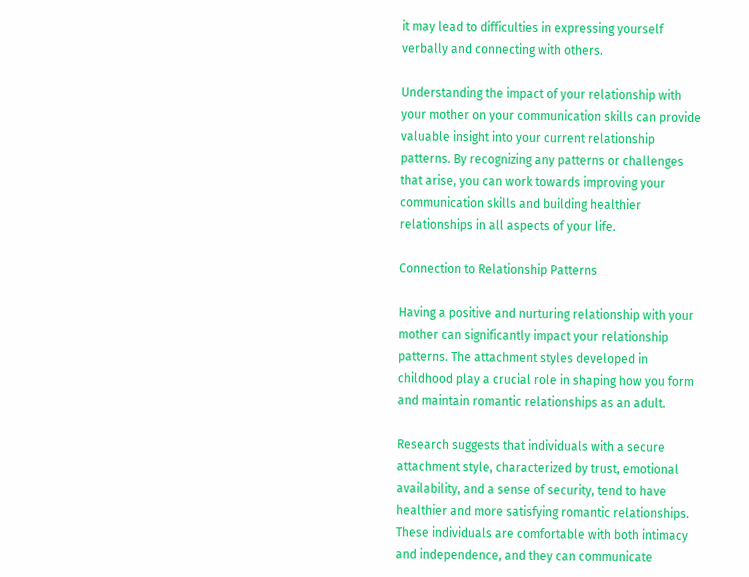it may lead to difficulties in expressing yourself verbally and connecting with others.

Understanding the impact of your relationship with your mother on your communication skills can provide valuable insight into your current relationship patterns. By recognizing any patterns or challenges that arise, you can work towards improving your communication skills and building healthier relationships in all aspects of your life.

Connection to Relationship Patterns

Having a positive and nurturing relationship with your mother can significantly impact your relationship patterns. The attachment styles developed in childhood play a crucial role in shaping how you form and maintain romantic relationships as an adult.

Research suggests that individuals with a secure attachment style, characterized by trust, emotional availability, and a sense of security, tend to have healthier and more satisfying romantic relationships. These individuals are comfortable with both intimacy and independence, and they can communicate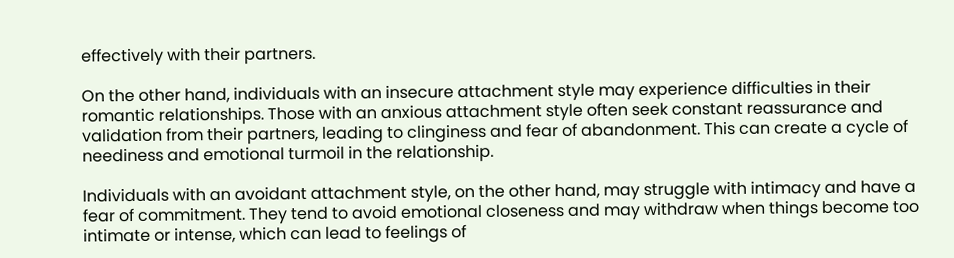effectively with their partners.

On the other hand, individuals with an insecure attachment style may experience difficulties in their romantic relationships. Those with an anxious attachment style often seek constant reassurance and validation from their partners, leading to clinginess and fear of abandonment. This can create a cycle of neediness and emotional turmoil in the relationship.

Individuals with an avoidant attachment style, on the other hand, may struggle with intimacy and have a fear of commitment. They tend to avoid emotional closeness and may withdraw when things become too intimate or intense, which can lead to feelings of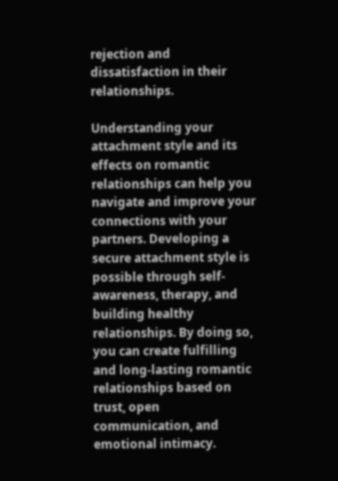rejection and dissatisfaction in their relationships.

Understanding your attachment style and its effects on romantic relationships can help you navigate and improve your connections with your partners. Developing a secure attachment style is possible through self-awareness, therapy, and building healthy relationships. By doing so, you can create fulfilling and long-lasting romantic relationships based on trust, open communication, and emotional intimacy.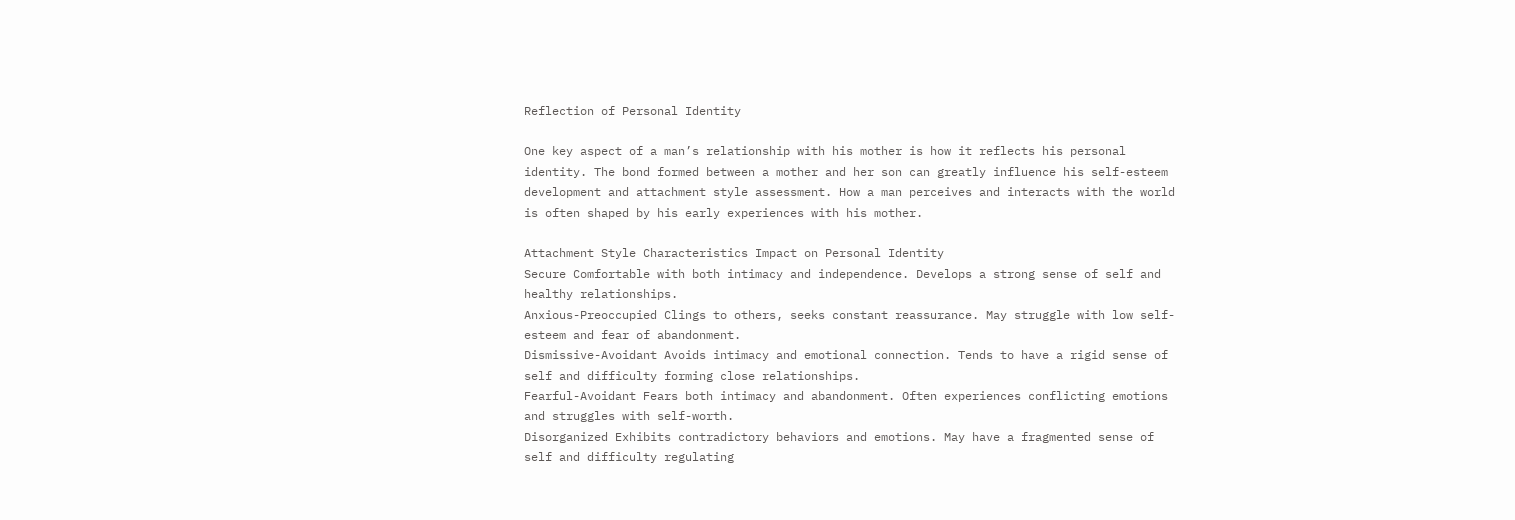Reflection of Personal Identity

One key aspect of a man’s relationship with his mother is how it reflects his personal identity. The bond formed between a mother and her son can greatly influence his self-esteem development and attachment style assessment. How a man perceives and interacts with the world is often shaped by his early experiences with his mother.

Attachment Style Characteristics Impact on Personal Identity
Secure Comfortable with both intimacy and independence. Develops a strong sense of self and healthy relationships.
Anxious-Preoccupied Clings to others, seeks constant reassurance. May struggle with low self-esteem and fear of abandonment.
Dismissive-Avoidant Avoids intimacy and emotional connection. Tends to have a rigid sense of self and difficulty forming close relationships.
Fearful-Avoidant Fears both intimacy and abandonment. Often experiences conflicting emotions and struggles with self-worth.
Disorganized Exhibits contradictory behaviors and emotions. May have a fragmented sense of self and difficulty regulating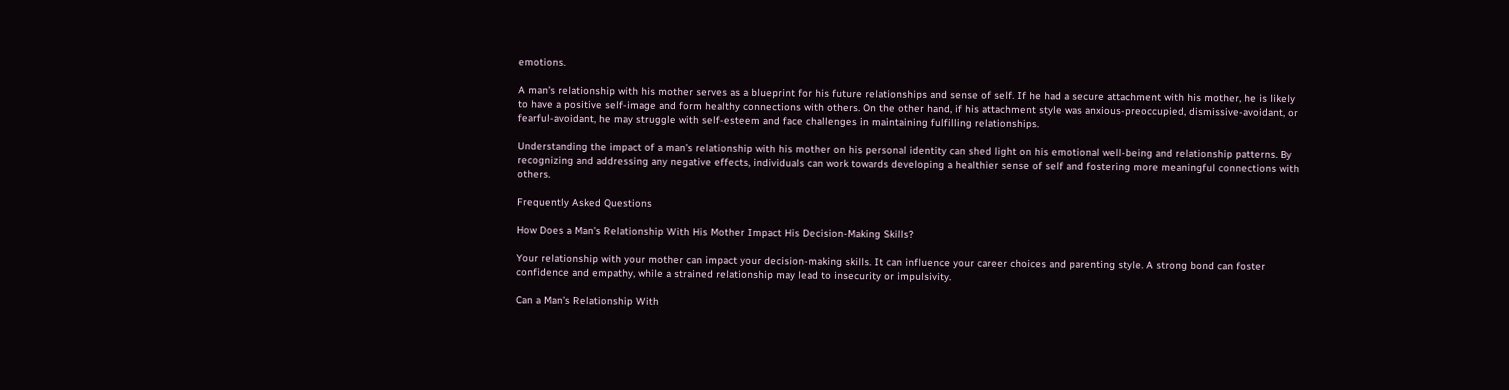emotions.

A man’s relationship with his mother serves as a blueprint for his future relationships and sense of self. If he had a secure attachment with his mother, he is likely to have a positive self-image and form healthy connections with others. On the other hand, if his attachment style was anxious-preoccupied, dismissive-avoidant, or fearful-avoidant, he may struggle with self-esteem and face challenges in maintaining fulfilling relationships.

Understanding the impact of a man’s relationship with his mother on his personal identity can shed light on his emotional well-being and relationship patterns. By recognizing and addressing any negative effects, individuals can work towards developing a healthier sense of self and fostering more meaningful connections with others.

Frequently Asked Questions

How Does a Man’s Relationship With His Mother Impact His Decision-Making Skills?

Your relationship with your mother can impact your decision-making skills. It can influence your career choices and parenting style. A strong bond can foster confidence and empathy, while a strained relationship may lead to insecurity or impulsivity.

Can a Man’s Relationship With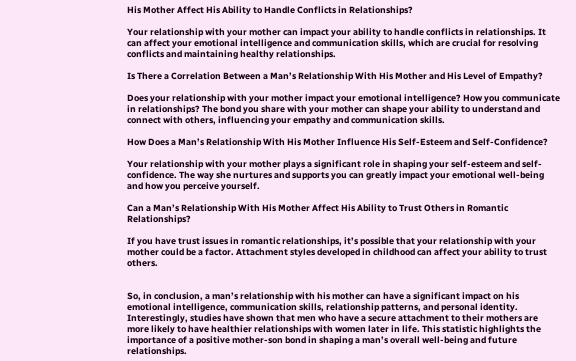His Mother Affect His Ability to Handle Conflicts in Relationships?

Your relationship with your mother can impact your ability to handle conflicts in relationships. It can affect your emotional intelligence and communication skills, which are crucial for resolving conflicts and maintaining healthy relationships.

Is There a Correlation Between a Man’s Relationship With His Mother and His Level of Empathy?

Does your relationship with your mother impact your emotional intelligence? How you communicate in relationships? The bond you share with your mother can shape your ability to understand and connect with others, influencing your empathy and communication skills.

How Does a Man’s Relationship With His Mother Influence His Self-Esteem and Self-Confidence?

Your relationship with your mother plays a significant role in shaping your self-esteem and self-confidence. The way she nurtures and supports you can greatly impact your emotional well-being and how you perceive yourself.

Can a Man’s Relationship With His Mother Affect His Ability to Trust Others in Romantic Relationships?

If you have trust issues in romantic relationships, it’s possible that your relationship with your mother could be a factor. Attachment styles developed in childhood can affect your ability to trust others.


So, in conclusion, a man’s relationship with his mother can have a significant impact on his emotional intelligence, communication skills, relationship patterns, and personal identity. Interestingly, studies have shown that men who have a secure attachment to their mothers are more likely to have healthier relationships with women later in life. This statistic highlights the importance of a positive mother-son bond in shaping a man’s overall well-being and future relationships.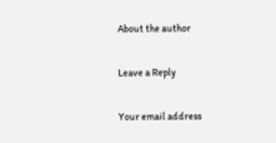About the author

Leave a Reply

Your email address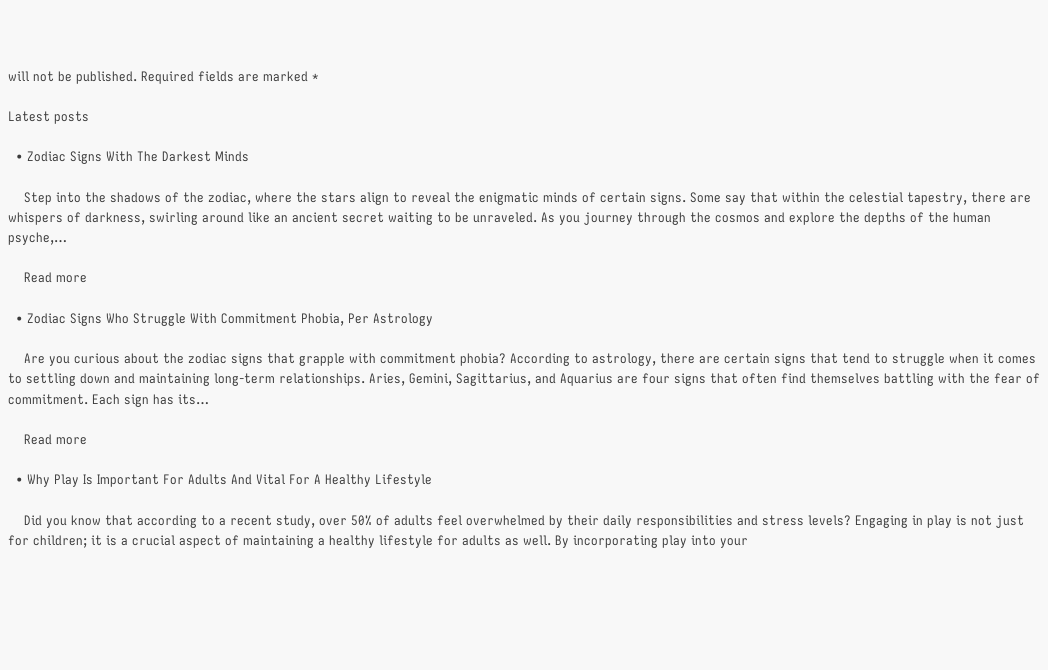will not be published. Required fields are marked *

Latest posts

  • Zodiac Signs With The Darkest Minds

    Step into the shadows of the zodiac, where the stars align to reveal the enigmatic minds of certain signs. Some say that within the celestial tapestry, there are whispers of darkness, swirling around like an ancient secret waiting to be unraveled. As you journey through the cosmos and explore the depths of the human psyche,…

    Read more

  • Zodiac Signs Who Struggle With Commitment Phobia, Per Astrology

    Are you curious about the zodiac signs that grapple with commitment phobia? According to astrology, there are certain signs that tend to struggle when it comes to settling down and maintaining long-term relationships. Aries, Gemini, Sagittarius, and Aquarius are four signs that often find themselves battling with the fear of commitment. Each sign has its…

    Read more

  • Why Play Is Important For Adults And Vital For A Healthy Lifestyle

    Did you know that according to a recent study, over 50% of adults feel overwhelmed by their daily responsibilities and stress levels? Engaging in play is not just for children; it is a crucial aspect of maintaining a healthy lifestyle for adults as well. By incorporating play into your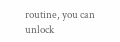routine, you can unlock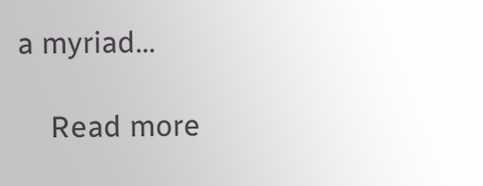a myriad…

    Read more